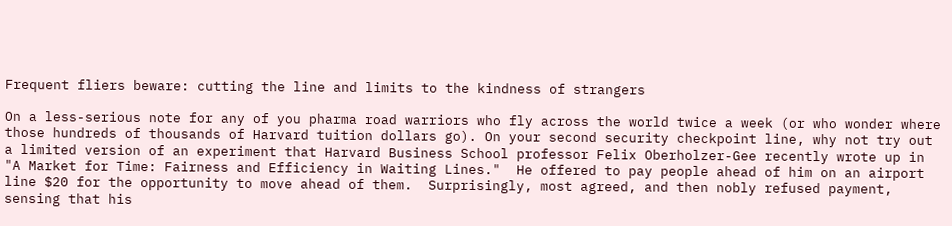Frequent fliers beware: cutting the line and limits to the kindness of strangers

On a less-serious note for any of you pharma road warriors who fly across the world twice a week (or who wonder where those hundreds of thousands of Harvard tuition dollars go). On your second security checkpoint line, why not try out a limited version of an experiment that Harvard Business School professor Felix Oberholzer-Gee recently wrote up in "A Market for Time: Fairness and Efficiency in Waiting Lines."  He offered to pay people ahead of him on an airport line $20 for the opportunity to move ahead of them.  Surprisingly, most agreed, and then nobly refused payment, sensing that his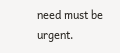need must be urgent.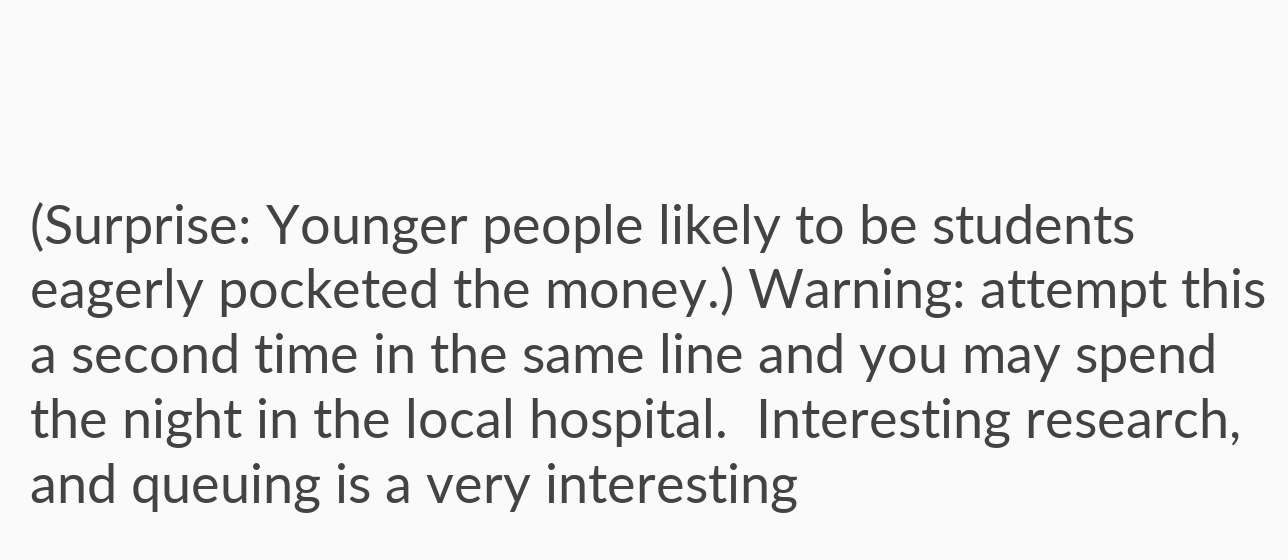(Surprise: Younger people likely to be students eagerly pocketed the money.) Warning: attempt this a second time in the same line and you may spend the night in the local hospital.  Interesting research, and queuing is a very interesting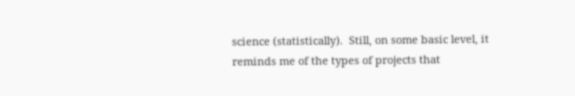science (statistically).  Still, on some basic level, it reminds me of the types of projects that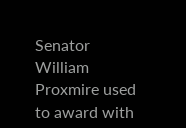Senator William Proxmire used to award with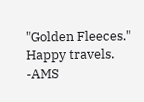"Golden Fleeces."  Happy travels. -AMS